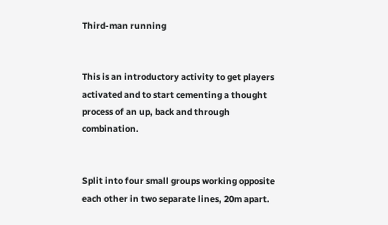Third-man running


This is an introductory activity to get players activated and to start cementing a thought process of an up, back and through combination.


Split into four small groups working opposite each other in two separate lines, 20m apart.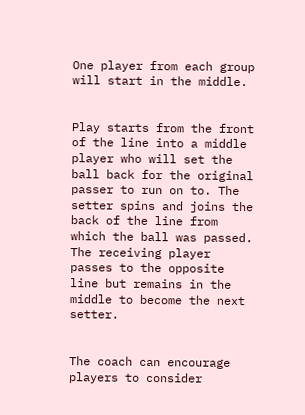One player from each group will start in the middle.


Play starts from the front of the line into a middle player who will set the ball back for the original passer to run on to. The setter spins and joins the back of the line from which the ball was passed. The receiving player passes to the opposite line but remains in the middle to become the next setter.


The coach can encourage players to consider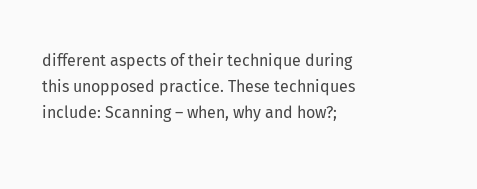different aspects of their technique during this unopposed practice. These techniques include: Scanning – when, why and how?;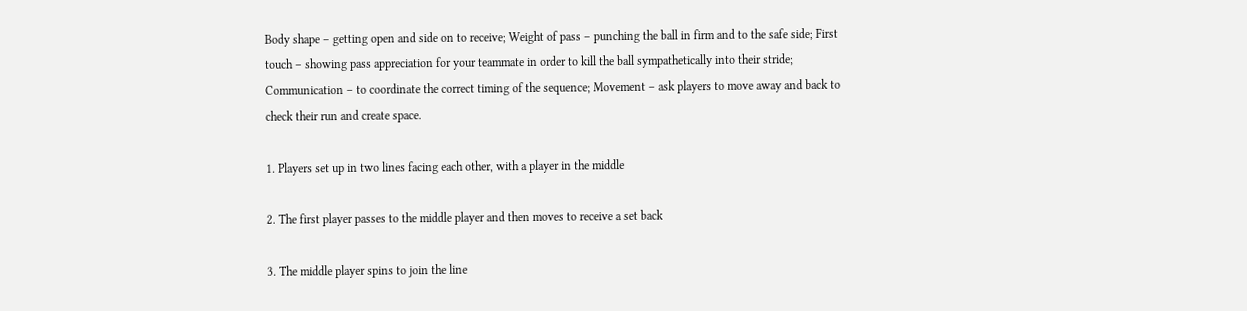Body shape – getting open and side on to receive; Weight of pass – punching the ball in firm and to the safe side; First touch – showing pass appreciation for your teammate in order to kill the ball sympathetically into their stride; Communication – to coordinate the correct timing of the sequence; Movement – ask players to move away and back to check their run and create space.

1. Players set up in two lines facing each other, with a player in the middle

2. The first player passes to the middle player and then moves to receive a set back

3. The middle player spins to join the line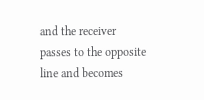and the receiver passes to the opposite line and becomes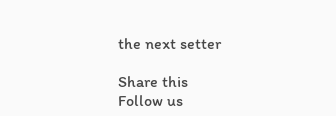the next setter

Share this
Follow us